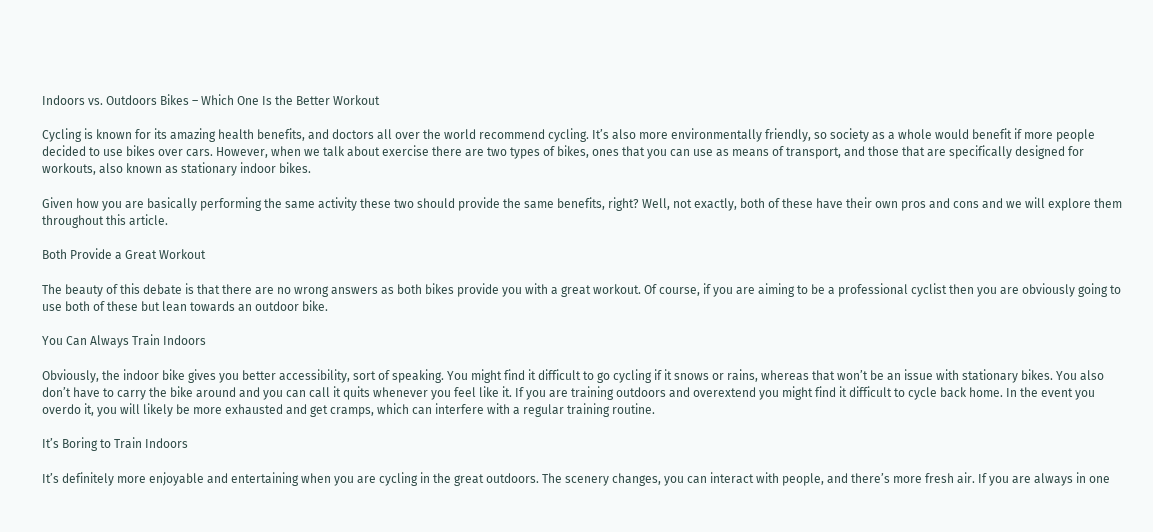Indoors vs. Outdoors Bikes – Which One Is the Better Workout

Cycling is known for its amazing health benefits, and doctors all over the world recommend cycling. It’s also more environmentally friendly, so society as a whole would benefit if more people decided to use bikes over cars. However, when we talk about exercise there are two types of bikes, ones that you can use as means of transport, and those that are specifically designed for workouts, also known as stationary indoor bikes.

Given how you are basically performing the same activity these two should provide the same benefits, right? Well, not exactly, both of these have their own pros and cons and we will explore them throughout this article.

Both Provide a Great Workout

The beauty of this debate is that there are no wrong answers as both bikes provide you with a great workout. Of course, if you are aiming to be a professional cyclist then you are obviously going to use both of these but lean towards an outdoor bike.

You Can Always Train Indoors

Obviously, the indoor bike gives you better accessibility, sort of speaking. You might find it difficult to go cycling if it snows or rains, whereas that won’t be an issue with stationary bikes. You also don’t have to carry the bike around and you can call it quits whenever you feel like it. If you are training outdoors and overextend you might find it difficult to cycle back home. In the event you overdo it, you will likely be more exhausted and get cramps, which can interfere with a regular training routine.

It’s Boring to Train Indoors

It’s definitely more enjoyable and entertaining when you are cycling in the great outdoors. The scenery changes, you can interact with people, and there’s more fresh air. If you are always in one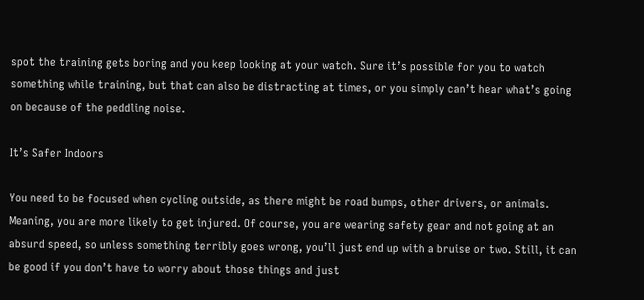spot the training gets boring and you keep looking at your watch. Sure it’s possible for you to watch something while training, but that can also be distracting at times, or you simply can’t hear what’s going on because of the peddling noise.

It’s Safer Indoors

You need to be focused when cycling outside, as there might be road bumps, other drivers, or animals. Meaning, you are more likely to get injured. Of course, you are wearing safety gear and not going at an absurd speed, so unless something terribly goes wrong, you’ll just end up with a bruise or two. Still, it can be good if you don’t have to worry about those things and just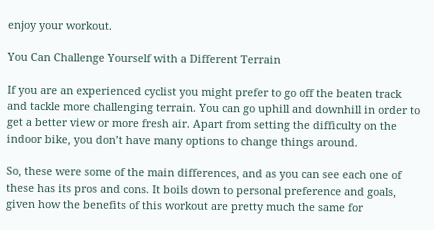enjoy your workout.

You Can Challenge Yourself with a Different Terrain

If you are an experienced cyclist you might prefer to go off the beaten track and tackle more challenging terrain. You can go uphill and downhill in order to get a better view or more fresh air. Apart from setting the difficulty on the indoor bike, you don’t have many options to change things around.

So, these were some of the main differences, and as you can see each one of these has its pros and cons. It boils down to personal preference and goals, given how the benefits of this workout are pretty much the same for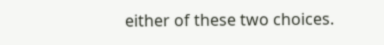either of these two choices.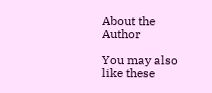About the Author

You may also like these